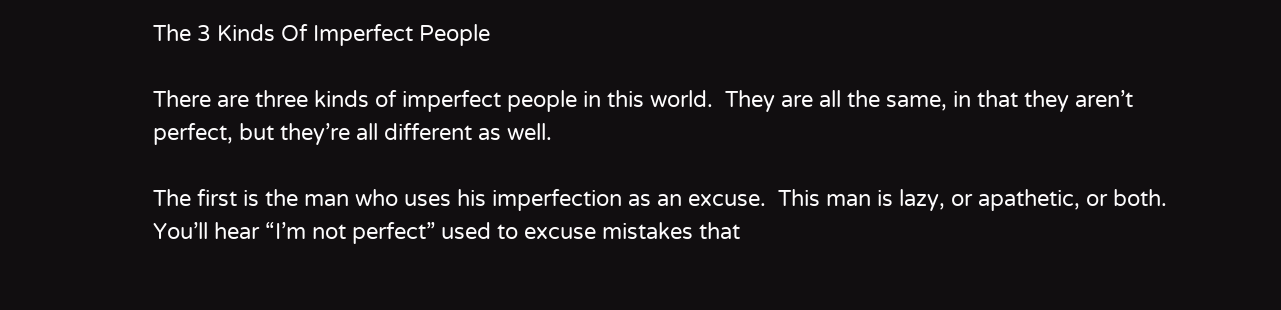The 3 Kinds Of Imperfect People

There are three kinds of imperfect people in this world.  They are all the same, in that they aren’t perfect, but they’re all different as well.

The first is the man who uses his imperfection as an excuse.  This man is lazy, or apathetic, or both.  You’ll hear “I’m not perfect” used to excuse mistakes that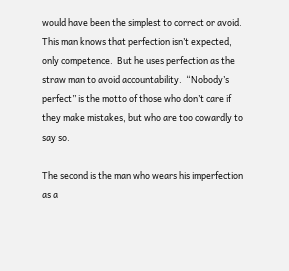would have been the simplest to correct or avoid.  This man knows that perfection isn’t expected, only competence.  But he uses perfection as the straw man to avoid accountability.  “Nobody’s perfect” is the motto of those who don’t care if they make mistakes, but who are too cowardly to say so.

The second is the man who wears his imperfection as a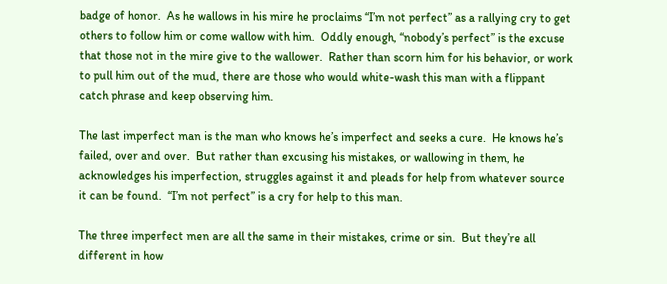badge of honor.  As he wallows in his mire he proclaims “I’m not perfect” as a rallying cry to get others to follow him or come wallow with him.  Oddly enough, “nobody’s perfect” is the excuse that those not in the mire give to the wallower.  Rather than scorn him for his behavior, or work to pull him out of the mud, there are those who would white-wash this man with a flippant catch phrase and keep observing him.

The last imperfect man is the man who knows he’s imperfect and seeks a cure.  He knows he’s failed, over and over.  But rather than excusing his mistakes, or wallowing in them, he acknowledges his imperfection, struggles against it and pleads for help from whatever source it can be found.  “I’m not perfect” is a cry for help to this man.

The three imperfect men are all the same in their mistakes, crime or sin.  But they’re all different in how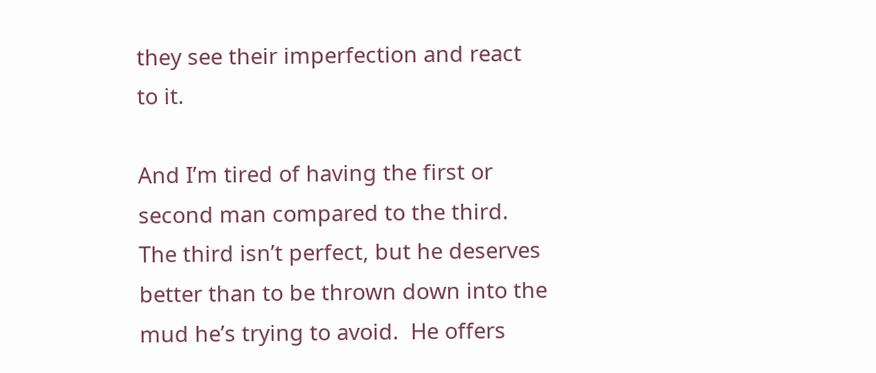they see their imperfection and react to it.

And I’m tired of having the first or second man compared to the third.  The third isn’t perfect, but he deserves better than to be thrown down into the mud he’s trying to avoid.  He offers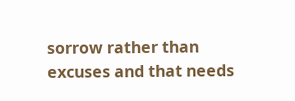sorrow rather than excuses and that needs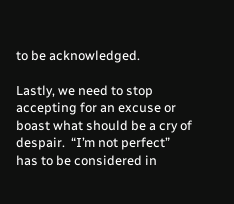to be acknowledged.

Lastly, we need to stop accepting for an excuse or boast what should be a cry of despair.  “I’m not perfect” has to be considered in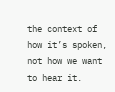the context of how it’s spoken, not how we want to hear it.